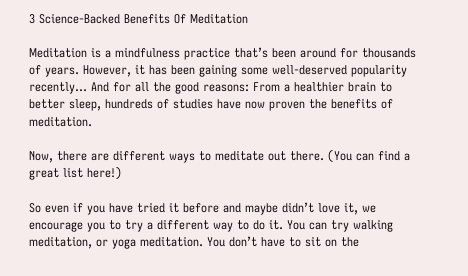3 Science-Backed Benefits Of Meditation

Meditation is a mindfulness practice that’s been around for thousands of years. However, it has been gaining some well-deserved popularity recently… And for all the good reasons: From a healthier brain to better sleep, hundreds of studies have now proven the benefits of meditation.

Now, there are different ways to meditate out there. (You can find a great list here!)

So even if you have tried it before and maybe didn’t love it, we encourage you to try a different way to do it. You can try walking meditation, or yoga meditation. You don’t have to sit on the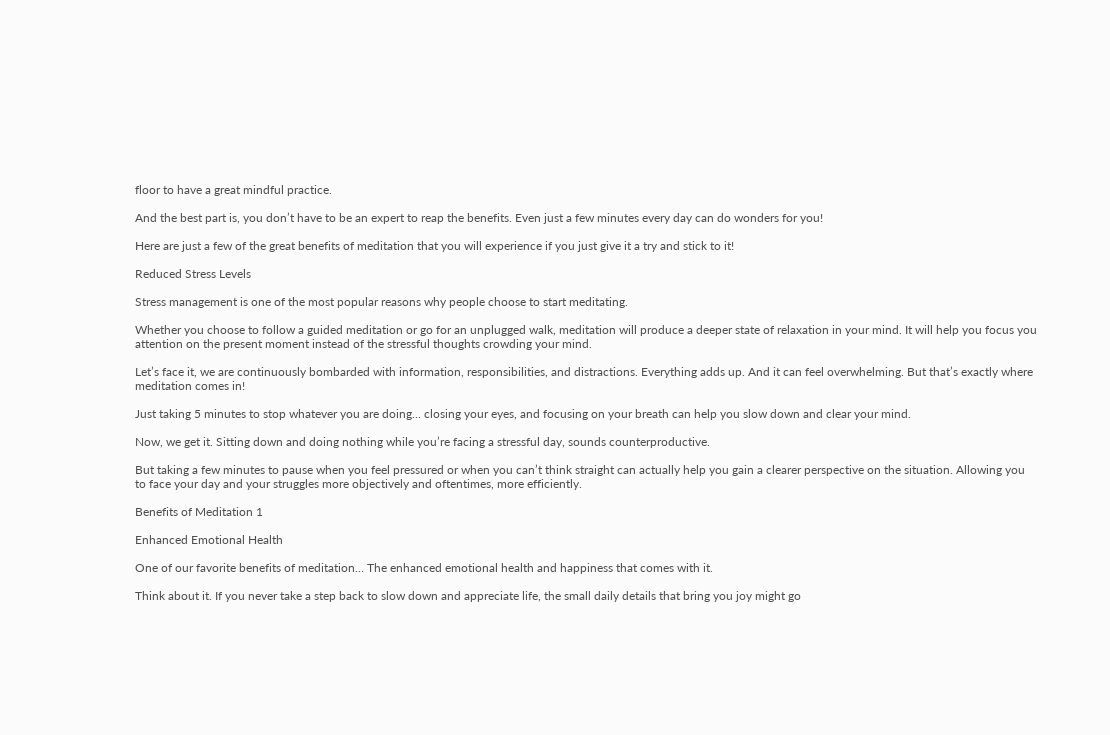floor to have a great mindful practice.

And the best part is, you don’t have to be an expert to reap the benefits. Even just a few minutes every day can do wonders for you!

Here are just a few of the great benefits of meditation that you will experience if you just give it a try and stick to it!

Reduced Stress Levels

Stress management is one of the most popular reasons why people choose to start meditating.

Whether you choose to follow a guided meditation or go for an unplugged walk, meditation will produce a deeper state of relaxation in your mind. It will help you focus you attention on the present moment instead of the stressful thoughts crowding your mind.

Let’s face it, we are continuously bombarded with information, responsibilities, and distractions. Everything adds up. And it can feel overwhelming. But that’s exactly where meditation comes in!

Just taking 5 minutes to stop whatever you are doing… closing your eyes, and focusing on your breath can help you slow down and clear your mind.

Now, we get it. Sitting down and doing nothing while you’re facing a stressful day, sounds counterproductive.

But taking a few minutes to pause when you feel pressured or when you can’t think straight can actually help you gain a clearer perspective on the situation. Allowing you to face your day and your struggles more objectively and oftentimes, more efficiently.

Benefits of Meditation 1

Enhanced Emotional Health

One of our favorite benefits of meditation… The enhanced emotional health and happiness that comes with it.

Think about it. If you never take a step back to slow down and appreciate life, the small daily details that bring you joy might go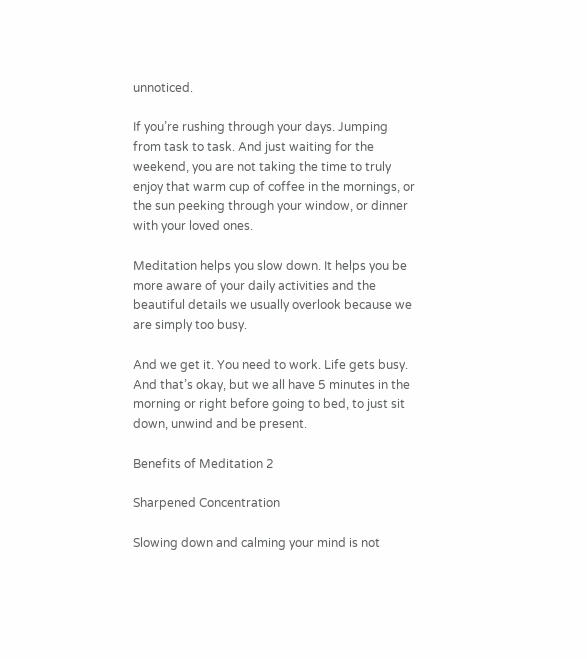unnoticed.

If you’re rushing through your days. Jumping from task to task. And just waiting for the weekend, you are not taking the time to truly enjoy that warm cup of coffee in the mornings, or the sun peeking through your window, or dinner with your loved ones.

Meditation helps you slow down. It helps you be more aware of your daily activities and the beautiful details we usually overlook because we are simply too busy.

And we get it. You need to work. Life gets busy. And that’s okay, but we all have 5 minutes in the morning or right before going to bed, to just sit down, unwind and be present.

Benefits of Meditation 2

Sharpened Concentration

Slowing down and calming your mind is not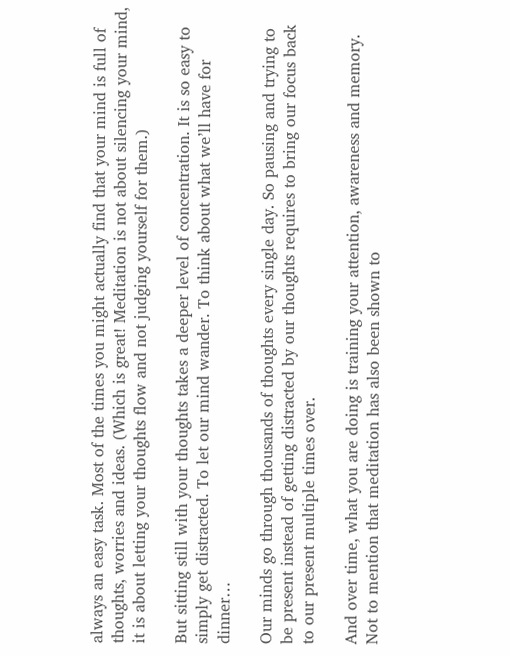always an easy task. Most of the times you might actually find that your mind is full of thoughts, worries and ideas. (Which is great! Meditation is not about silencing your mind, it is about letting your thoughts flow and not judging yourself for them.)

But sitting still with your thoughts takes a deeper level of concentration. It is so easy to simply get distracted. To let our mind wander. To think about what we’ll have for dinner…

Our minds go through thousands of thoughts every single day. So pausing and trying to be present instead of getting distracted by our thoughts requires to bring our focus back to our present multiple times over.

And over time, what you are doing is training your attention, awareness and memory. Not to mention that meditation has also been shown to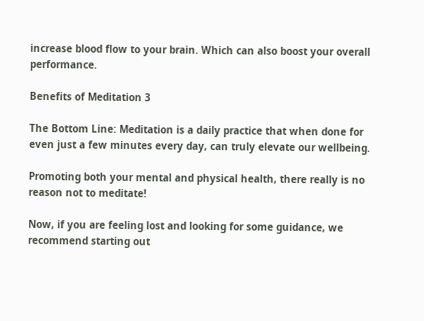increase blood flow to your brain. Which can also boost your overall performance.

Benefits of Meditation 3

The Bottom Line: Meditation is a daily practice that when done for even just a few minutes every day, can truly elevate our wellbeing.

Promoting both your mental and physical health, there really is no reason not to meditate!

Now, if you are feeling lost and looking for some guidance, we recommend starting out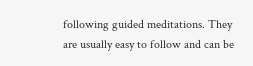following guided meditations. They are usually easy to follow and can be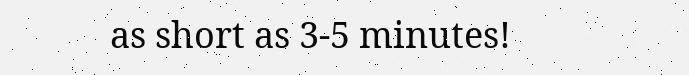as short as 3-5 minutes!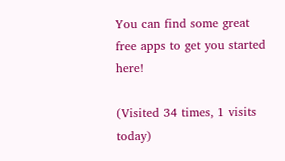You can find some great free apps to get you started here!

(Visited 34 times, 1 visits today)